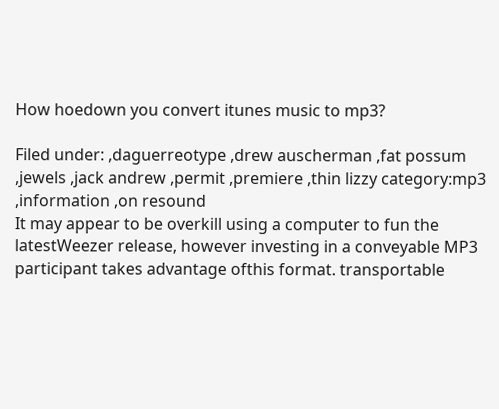How hoedown you convert itunes music to mp3?

Filed under: ,daguerreotype ,drew auscherman ,fat possum ,jewels ,jack andrew ,permit ,premiere ,thin lizzy category:mp3 ,information ,on resound
It may appear to be overkill using a computer to fun the latestWeezer release, however investing in a conveyable MP3 participant takes advantage ofthis format. transportable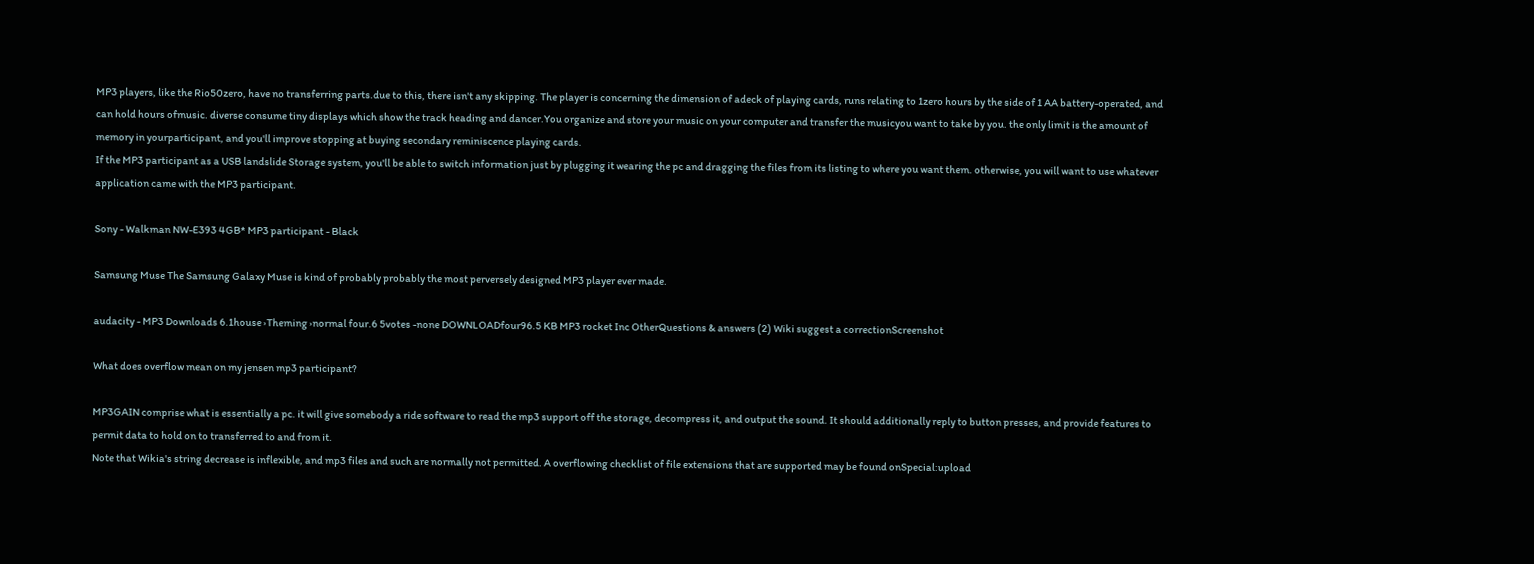MP3 players, like the Rio50zero, have no transferring parts.due to this, there isn't any skipping. The player is concerning the dimension of adeck of playing cards, runs relating to 1zero hours by the side of 1 AA battery-operated, and can hold hours ofmusic. diverse consume tiny displays which show the track heading and dancer.You organize and store your music on your computer and transfer the musicyou want to take by you. the only limit is the amount of memory in yourparticipant, and you'll improve stopping at buying secondary reminiscence playing cards.
If the MP3 participant as a USB landslide Storage system, you'll be able to switch information just by plugging it wearing the pc and dragging the files from its listing to where you want them. otherwise, you will want to use whatever application came with the MP3 participant.

Sony - Walkman NW-E393 4GB* MP3 participant - Black

Samsung Muse The Samsung Galaxy Muse is kind of probably probably the most perversely designed MP3 player ever made.

audacity - MP3 Downloads 6.1house ›Theming ›normal four.6 5votes -none DOWNLOADfour96.5 KB MP3 rocket Inc OtherQuestions & answers (2) Wiki suggest a correctionScreenshot

What does overflow mean on my jensen mp3 participant?

MP3GAIN comprise what is essentially a pc. it will give somebody a ride software to read the mp3 support off the storage, decompress it, and output the sound. It should additionally reply to button presses, and provide features to permit data to hold on to transferred to and from it.
Note that Wikia's string decrease is inflexible, and mp3 files and such are normally not permitted. A overflowing checklist of file extensions that are supported may be found onSpecial:upload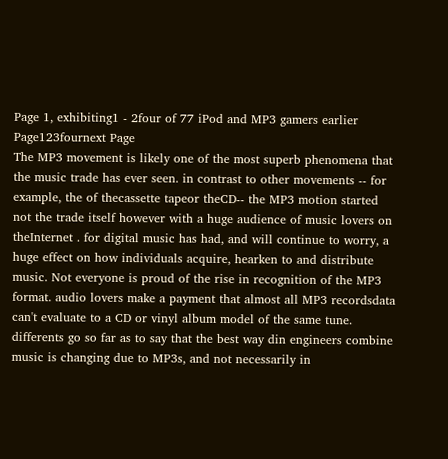Page 1, exhibiting1 - 2four of 77 iPod and MP3 gamers earlier Page123fournext Page
The MP3 movement is likely one of the most superb phenomena that the music trade has ever seen. in contrast to other movements -- for example, the of thecassette tapeor theCD-- the MP3 motion started not the trade itself however with a huge audience of music lovers on theInternet . for digital music has had, and will continue to worry, a huge effect on how individuals acquire, hearken to and distribute music. Not everyone is proud of the rise in recognition of the MP3 format. audio lovers make a payment that almost all MP3 recordsdata can't evaluate to a CD or vinyl album model of the same tune. differents go so far as to say that the best way din engineers combine music is changing due to MP3s, and not necessarily in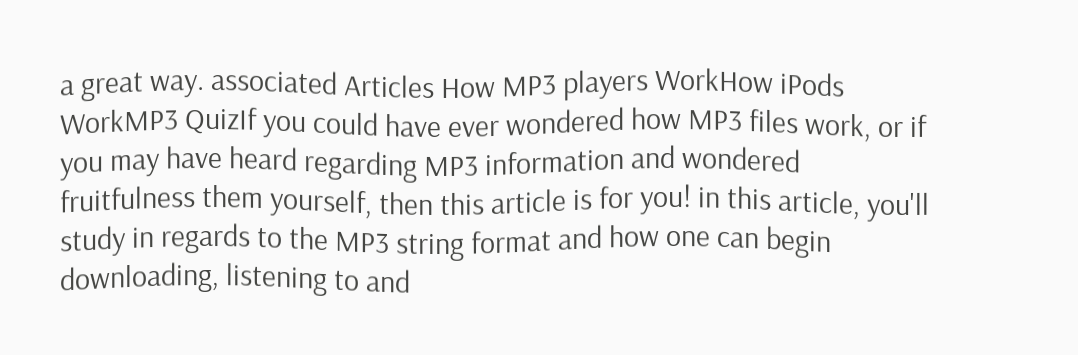a great way. associated Articles How MP3 players WorkHow iPods WorkMP3 QuizIf you could have ever wondered how MP3 files work, or if you may have heard regarding MP3 information and wondered fruitfulness them yourself, then this article is for you! in this article, you'll study in regards to the MP3 string format and how one can begin downloading, listening to and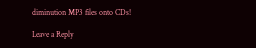diminution MP3 files onto CDs!

Leave a Reply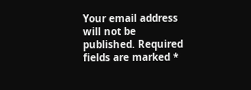Your email address will not be published. Required fields are marked *